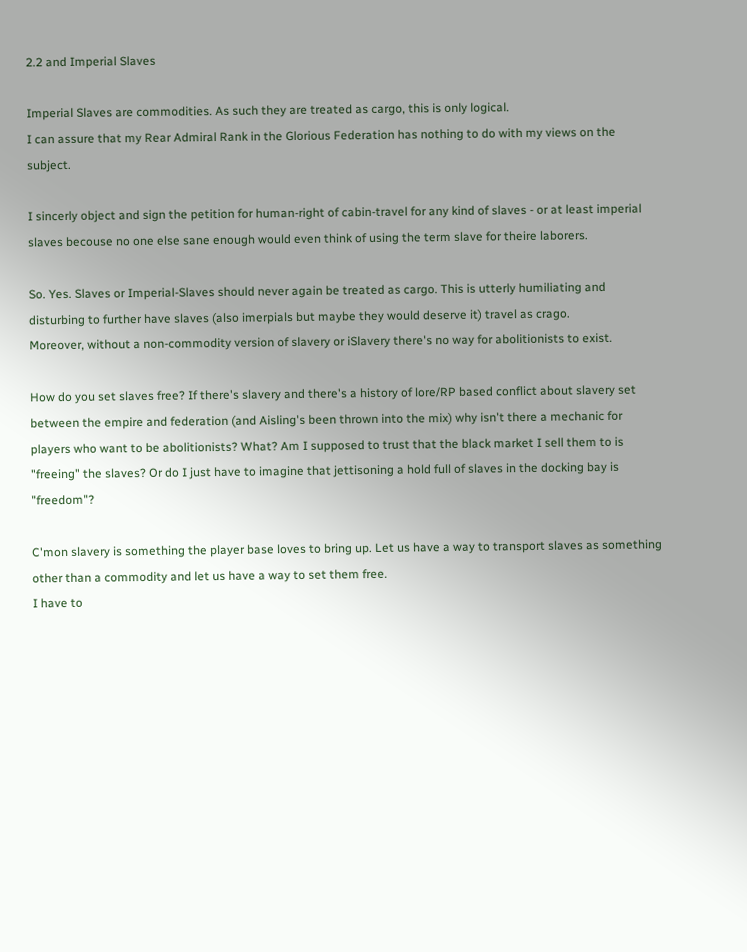2.2 and Imperial Slaves

Imperial Slaves are commodities. As such they are treated as cargo, this is only logical.
I can assure that my Rear Admiral Rank in the Glorious Federation has nothing to do with my views on the subject.

I sincerly object and sign the petition for human-right of cabin-travel for any kind of slaves - or at least imperial slaves becouse no one else sane enough would even think of using the term slave for theire laborers.

So. Yes. Slaves or Imperial-Slaves should never again be treated as cargo. This is utterly humiliating and disturbing to further have slaves (also imerpials but maybe they would deserve it) travel as crago.
Moreover, without a non-commodity version of slavery or iSlavery there's no way for abolitionists to exist.

How do you set slaves free? If there's slavery and there's a history of lore/RP based conflict about slavery set between the empire and federation (and Aisling's been thrown into the mix) why isn't there a mechanic for players who want to be abolitionists? What? Am I supposed to trust that the black market I sell them to is "freeing" the slaves? Or do I just have to imagine that jettisoning a hold full of slaves in the docking bay is "freedom"?

C'mon slavery is something the player base loves to bring up. Let us have a way to transport slaves as something other than a commodity and let us have a way to set them free.
I have to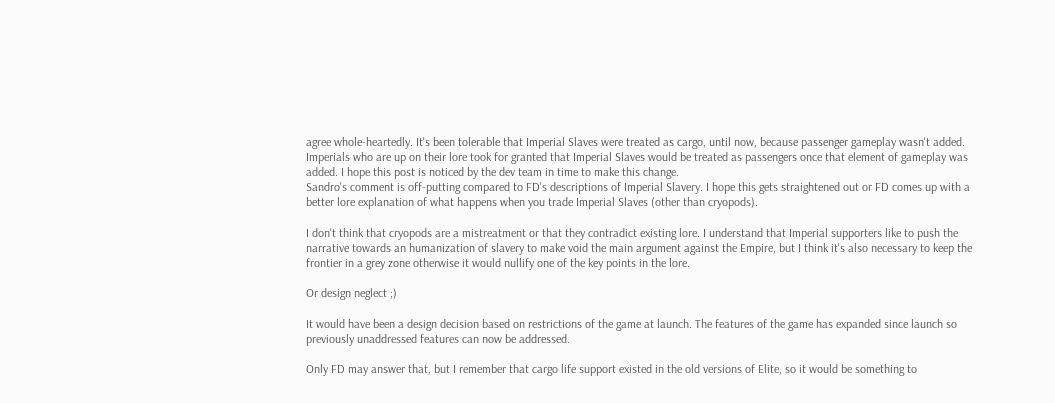agree whole-heartedly. It's been tolerable that Imperial Slaves were treated as cargo, until now, because passenger gameplay wasn't added. Imperials who are up on their lore took for granted that Imperial Slaves would be treated as passengers once that element of gameplay was added. I hope this post is noticed by the dev team in time to make this change.
Sandro's comment is off-putting compared to FD's descriptions of Imperial Slavery. I hope this gets straightened out or FD comes up with a better lore explanation of what happens when you trade Imperial Slaves (other than cryopods).

I don't think that cryopods are a mistreatment or that they contradict existing lore. I understand that Imperial supporters like to push the narrative towards an humanization of slavery to make void the main argument against the Empire, but I think it's also necessary to keep the frontier in a grey zone otherwise it would nullify one of the key points in the lore.

Or design neglect ;)

It would have been a design decision based on restrictions of the game at launch. The features of the game has expanded since launch so previously unaddressed features can now be addressed.

Only FD may answer that, but I remember that cargo life support existed in the old versions of Elite, so it would be something to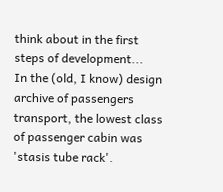think about in the first steps of development...
In the (old, I know) design archive of passengers transport, the lowest class of passenger cabin was 'stasis tube rack'.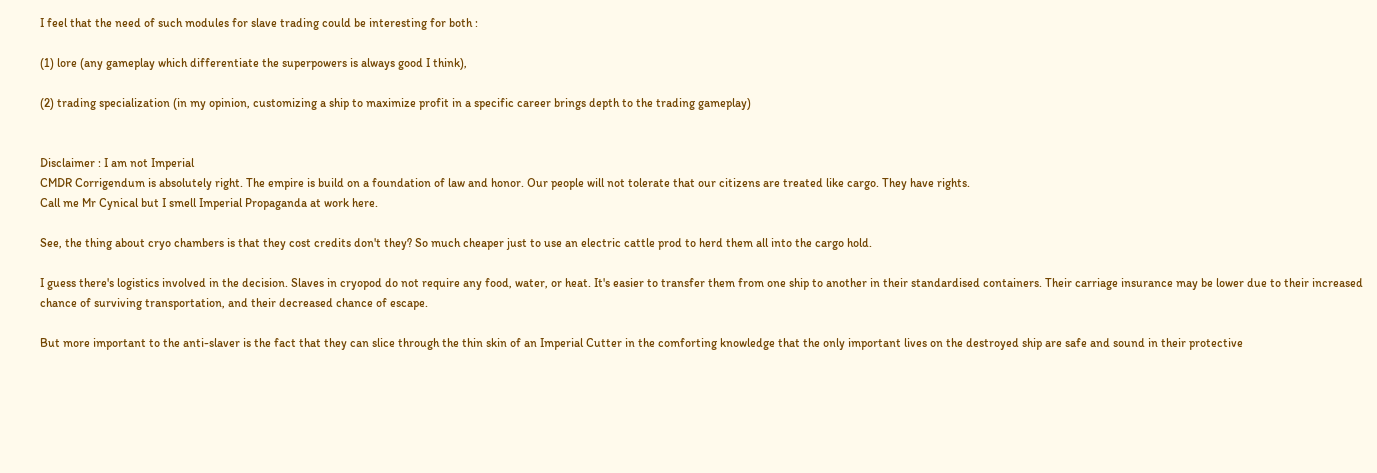I feel that the need of such modules for slave trading could be interesting for both :

(1) lore (any gameplay which differentiate the superpowers is always good I think),

(2) trading specialization (in my opinion, customizing a ship to maximize profit in a specific career brings depth to the trading gameplay)


Disclaimer : I am not Imperial
CMDR Corrigendum is absolutely right. The empire is build on a foundation of law and honor. Our people will not tolerate that our citizens are treated like cargo. They have rights.
Call me Mr Cynical but I smell Imperial Propaganda at work here.

See, the thing about cryo chambers is that they cost credits don't they? So much cheaper just to use an electric cattle prod to herd them all into the cargo hold.

I guess there's logistics involved in the decision. Slaves in cryopod do not require any food, water, or heat. It's easier to transfer them from one ship to another in their standardised containers. Their carriage insurance may be lower due to their increased chance of surviving transportation, and their decreased chance of escape.

But more important to the anti-slaver is the fact that they can slice through the thin skin of an Imperial Cutter in the comforting knowledge that the only important lives on the destroyed ship are safe and sound in their protective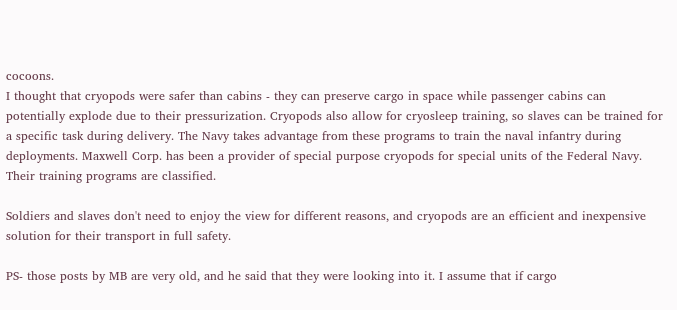cocoons.
I thought that cryopods were safer than cabins - they can preserve cargo in space while passenger cabins can potentially explode due to their pressurization. Cryopods also allow for cryosleep training, so slaves can be trained for a specific task during delivery. The Navy takes advantage from these programs to train the naval infantry during deployments. Maxwell Corp. has been a provider of special purpose cryopods for special units of the Federal Navy. Their training programs are classified.

Soldiers and slaves don't need to enjoy the view for different reasons, and cryopods are an efficient and inexpensive solution for their transport in full safety.

PS- those posts by MB are very old, and he said that they were looking into it. I assume that if cargo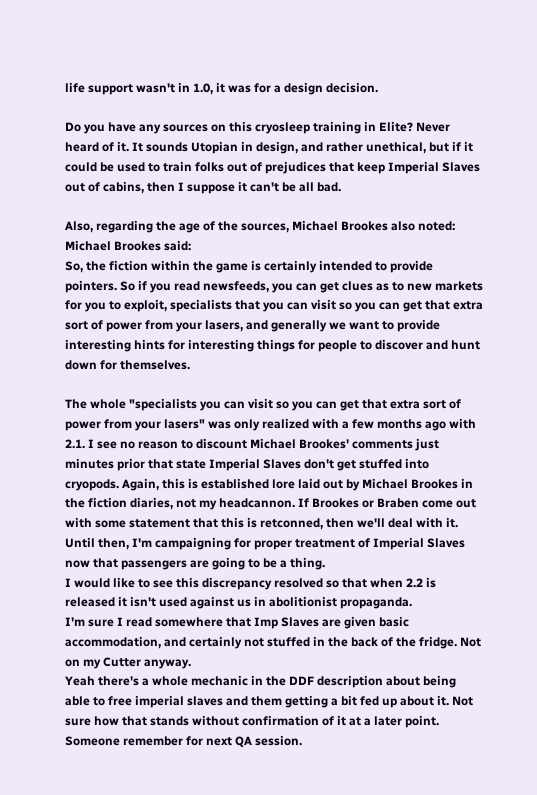life support wasn't in 1.0, it was for a design decision.

Do you have any sources on this cryosleep training in Elite? Never heard of it. It sounds Utopian in design, and rather unethical, but if it could be used to train folks out of prejudices that keep Imperial Slaves out of cabins, then I suppose it can't be all bad.

Also, regarding the age of the sources, Michael Brookes also noted:
Michael Brookes said:
So, the fiction within the game is certainly intended to provide pointers. So if you read newsfeeds, you can get clues as to new markets for you to exploit, specialists that you can visit so you can get that extra sort of power from your lasers, and generally we want to provide interesting hints for interesting things for people to discover and hunt down for themselves.

The whole "specialists you can visit so you can get that extra sort of power from your lasers" was only realized with a few months ago with 2.1. I see no reason to discount Michael Brookes' comments just minutes prior that state Imperial Slaves don't get stuffed into cryopods. Again, this is established lore laid out by Michael Brookes in the fiction diaries, not my headcannon. If Brookes or Braben come out with some statement that this is retconned, then we'll deal with it. Until then, I'm campaigning for proper treatment of Imperial Slaves now that passengers are going to be a thing.
I would like to see this discrepancy resolved so that when 2.2 is released it isn't used against us in abolitionist propaganda.
I'm sure I read somewhere that Imp Slaves are given basic accommodation, and certainly not stuffed in the back of the fridge. Not on my Cutter anyway.
Yeah there's a whole mechanic in the DDF description about being able to free imperial slaves and them getting a bit fed up about it. Not sure how that stands without confirmation of it at a later point. Someone remember for next QA session.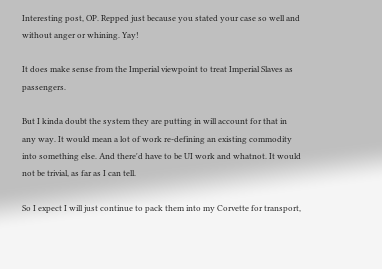Interesting post, OP. Repped just because you stated your case so well and without anger or whining. Yay!

It does make sense from the Imperial viewpoint to treat Imperial Slaves as passengers.

But I kinda doubt the system they are putting in will account for that in any way. It would mean a lot of work re-defining an existing commodity into something else. And there'd have to be UI work and whatnot. It would not be trivial, as far as I can tell.

So I expect I will just continue to pack them into my Corvette for transport,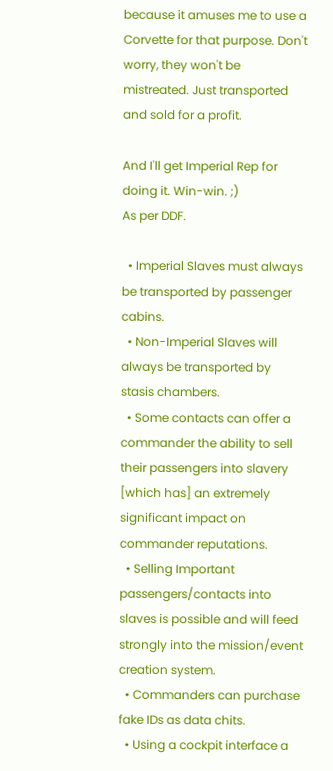because it amuses me to use a Corvette for that purpose. Don't worry, they won't be mistreated. Just transported and sold for a profit.

And I'll get Imperial Rep for doing it. Win-win. ;)
As per DDF.

  • Imperial Slaves must always be transported by passenger cabins.
  • Non-Imperial Slaves will always be transported by stasis chambers.
  • Some contacts can offer a commander the ability to sell their passengers into slavery [which has] an extremely significant impact on commander reputations.
  • Selling Important passengers/contacts into slaves is possible and will feed strongly into the mission/event creation system.
  • Commanders can purchase fake IDs as data chits.
  • Using a cockpit interface a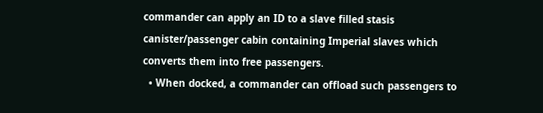commander can apply an ID to a slave filled stasis canister/passenger cabin containing Imperial slaves which converts them into free passengers.
  • When docked, a commander can offload such passengers to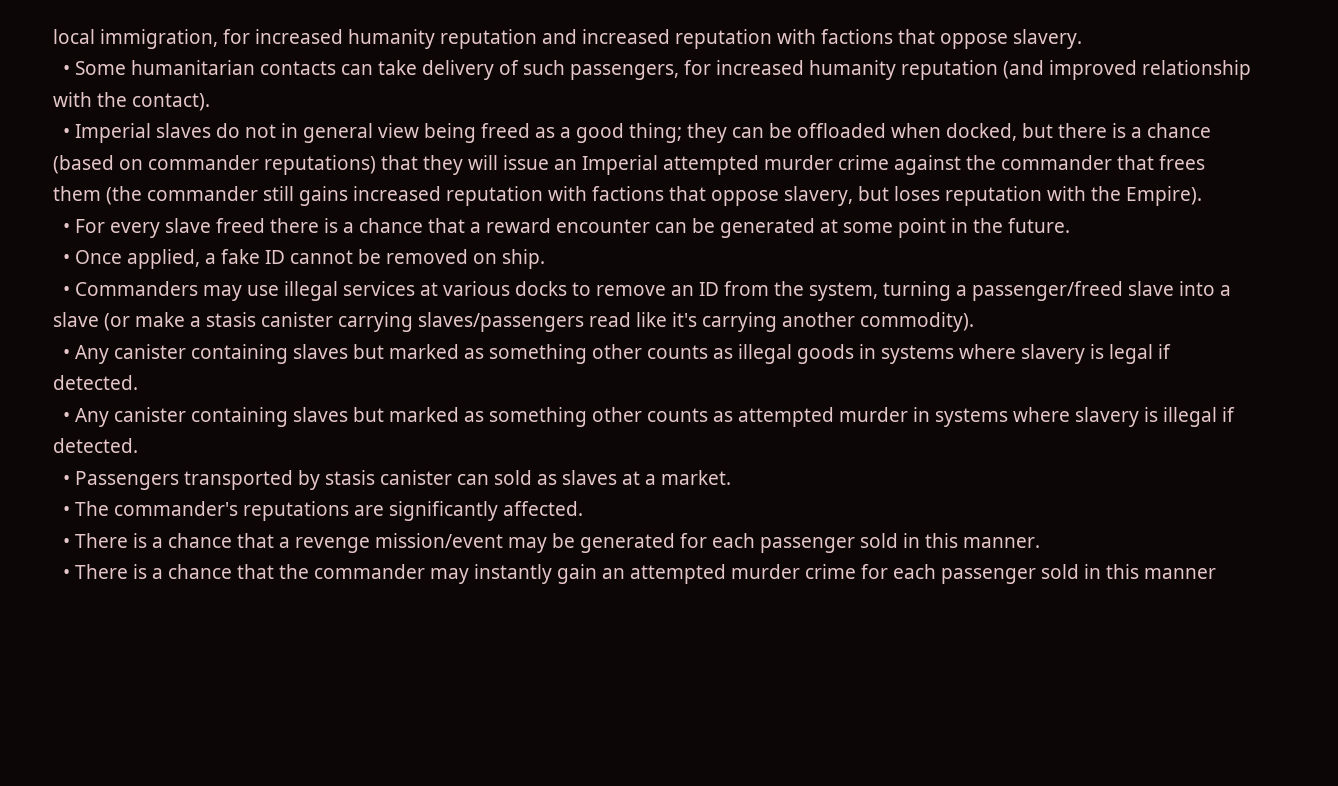local immigration, for increased humanity reputation and increased reputation with factions that oppose slavery.
  • Some humanitarian contacts can take delivery of such passengers, for increased humanity reputation (and improved relationship with the contact).
  • Imperial slaves do not in general view being freed as a good thing; they can be offloaded when docked, but there is a chance (based on commander reputations) that they will issue an Imperial attempted murder crime against the commander that frees them (the commander still gains increased reputation with factions that oppose slavery, but loses reputation with the Empire).
  • For every slave freed there is a chance that a reward encounter can be generated at some point in the future.
  • Once applied, a fake ID cannot be removed on ship.
  • Commanders may use illegal services at various docks to remove an ID from the system, turning a passenger/freed slave into a slave (or make a stasis canister carrying slaves/passengers read like it's carrying another commodity).
  • Any canister containing slaves but marked as something other counts as illegal goods in systems where slavery is legal if detected.
  • Any canister containing slaves but marked as something other counts as attempted murder in systems where slavery is illegal if detected.
  • Passengers transported by stasis canister can sold as slaves at a market.
  • The commander's reputations are significantly affected.
  • There is a chance that a revenge mission/event may be generated for each passenger sold in this manner.
  • There is a chance that the commander may instantly gain an attempted murder crime for each passenger sold in this manner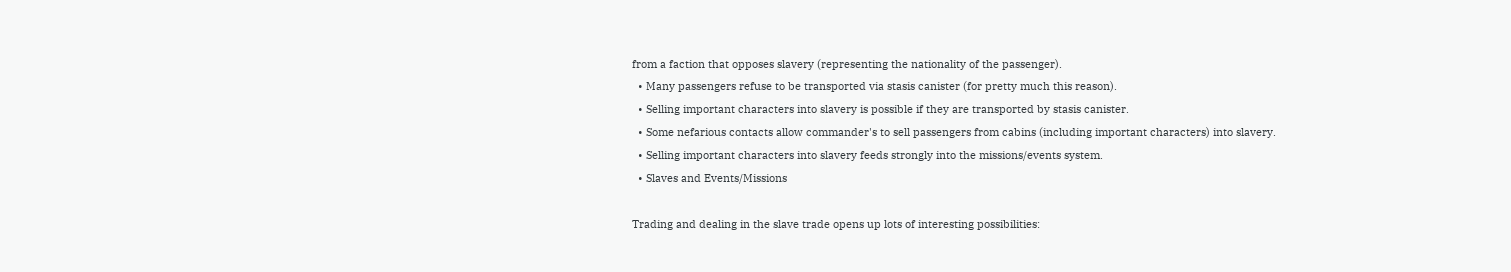from a faction that opposes slavery (representing the nationality of the passenger).
  • Many passengers refuse to be transported via stasis canister (for pretty much this reason).
  • Selling important characters into slavery is possible if they are transported by stasis canister.
  • Some nefarious contacts allow commander's to sell passengers from cabins (including important characters) into slavery.
  • Selling important characters into slavery feeds strongly into the missions/events system.
  • Slaves and Events/Missions

Trading and dealing in the slave trade opens up lots of interesting possibilities: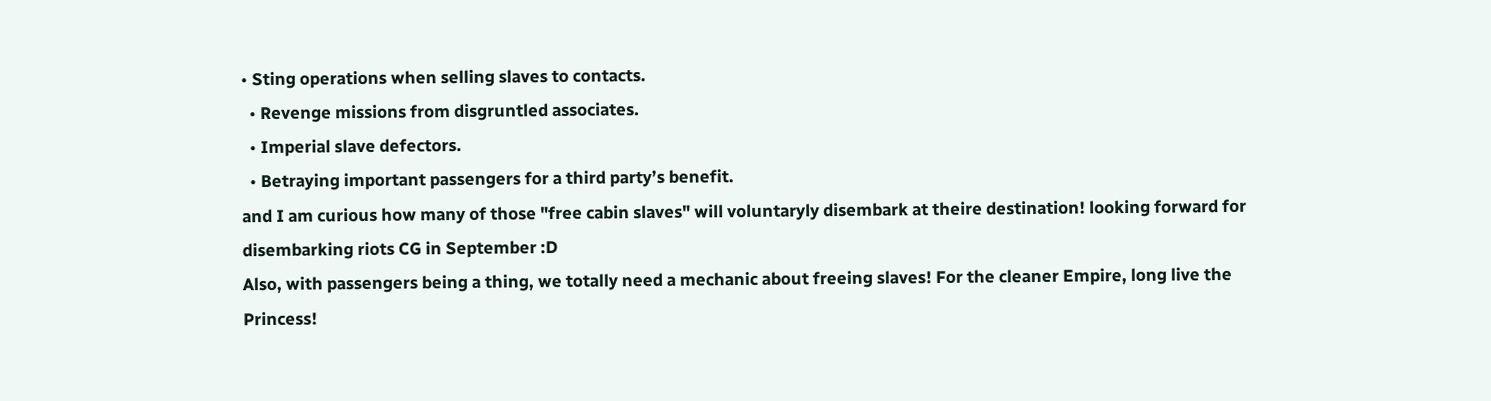• Sting operations when selling slaves to contacts.
  • Revenge missions from disgruntled associates.
  • Imperial slave defectors.
  • Betraying important passengers for a third party’s benefit.
and I am curious how many of those "free cabin slaves" will voluntaryly disembark at theire destination! looking forward for disembarking riots CG in September :D
Also, with passengers being a thing, we totally need a mechanic about freeing slaves! For the cleaner Empire, long live the Princess!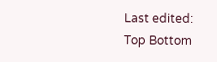Last edited:
Top Bottom